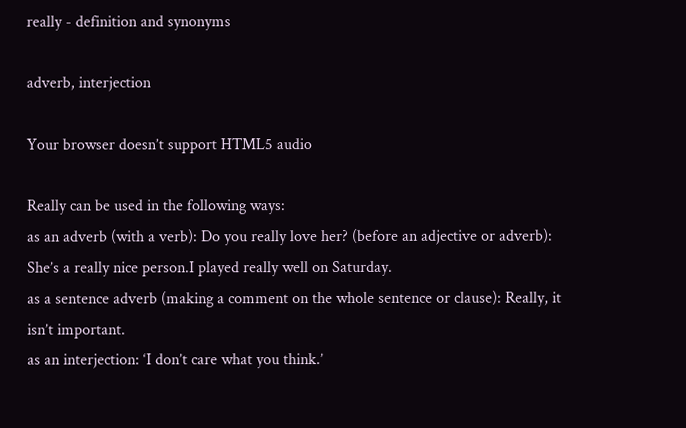really - definition and synonyms

adverb, interjection

Your browser doesn’t support HTML5 audio

Really can be used in the following ways:
as an adverb (with a verb): Do you really love her? (before an adjective or adverb): She’s a really nice person.I played really well on Saturday.
as a sentence adverb (making a comment on the whole sentence or clause): Really, it isn’t important.
as an interjection: ‘I don’t care what you think.’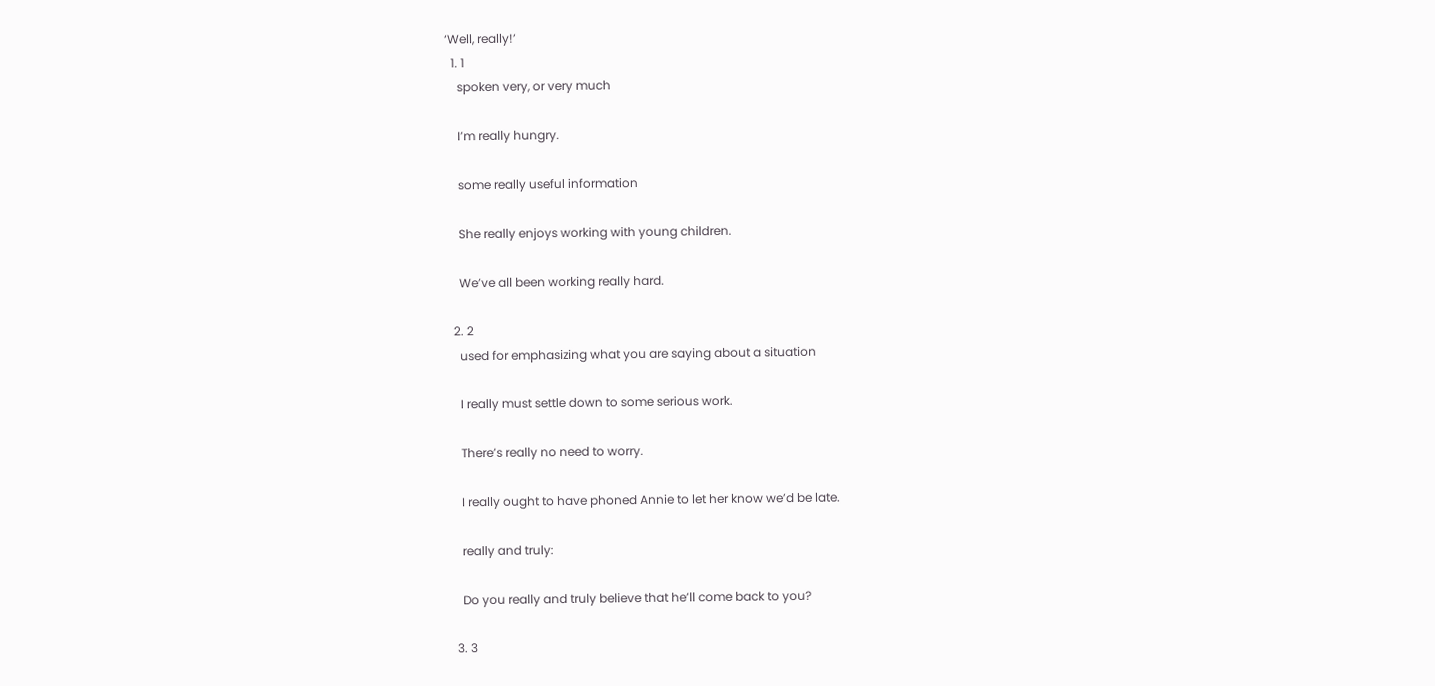‘Well, really!’
  1. 1
    spoken very, or very much

    I’m really hungry.

    some really useful information

    She really enjoys working with young children.

    We’ve all been working really hard.

  2. 2
    used for emphasizing what you are saying about a situation

    I really must settle down to some serious work.

    There’s really no need to worry.

    I really ought to have phoned Annie to let her know we’d be late.

    really and truly:

    Do you really and truly believe that he’ll come back to you?

  3. 3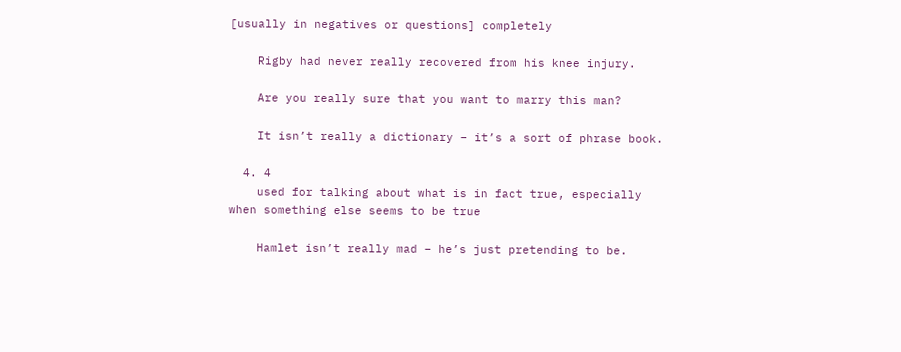[usually in negatives or questions] completely

    Rigby had never really recovered from his knee injury.

    Are you really sure that you want to marry this man?

    It isn’t really a dictionary – it’s a sort of phrase book.

  4. 4
    used for talking about what is in fact true, especially when something else seems to be true

    Hamlet isn’t really mad – he’s just pretending to be.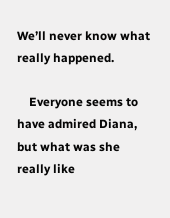We’ll never know what really happened.

    Everyone seems to have admired Diana, but what was she really like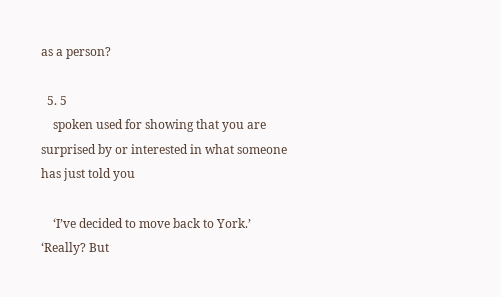as a person?

  5. 5
    spoken used for showing that you are surprised by or interested in what someone has just told you

    ‘I’ve decided to move back to York.’ ‘Really? But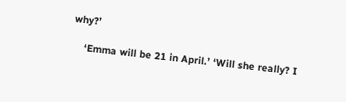why?’

    ‘Emma will be 21 in April.’ ‘Will she really? I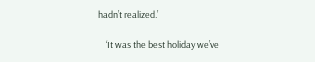hadn’t realized.’

    ‘It was the best holiday we’ve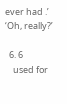ever had .’ ‘Oh, really?’

  6. 6
    used for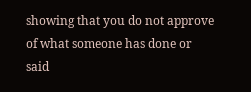showing that you do not approve of what someone has done or said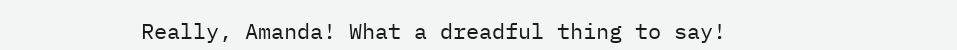Really, Amanda! What a dreadful thing to say!